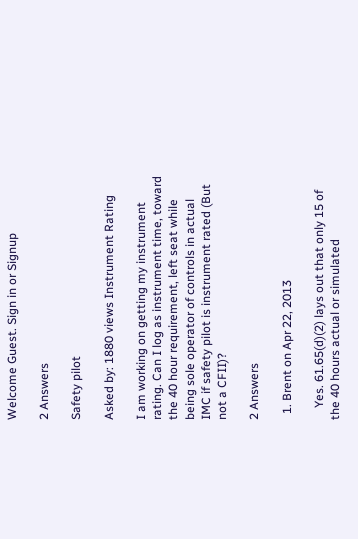Welcome Guest. Sign in or Signup

2 Answers

Safety pilot

Asked by: 1880 views Instrument Rating

I am working on getting my instrument rating. Can I log as instrument time, toward the 40 hour requirement, left seat while being sole operator of controls in actual IMC if safety pilot is instrument rated (But not a CFII)?

2 Answers

  1. Brent on Apr 22, 2013

    Yes. 61.65(d)(2) lays out that only 15 of the 40 hours actual or simulated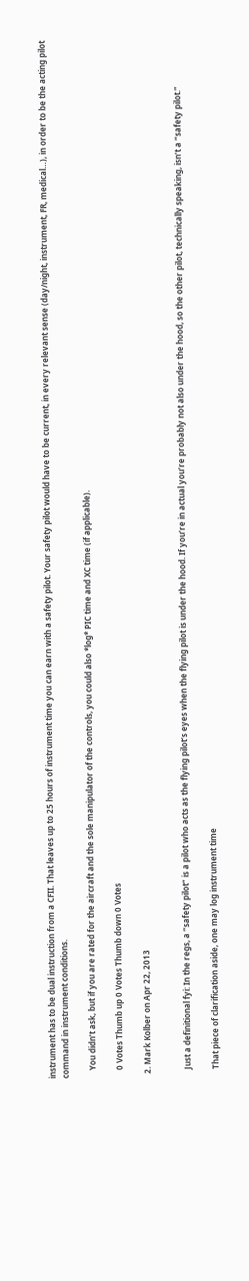instrument has to be dual instruction from a CFII. That leaves up to 25 hours of instrument time you can earn with a safety pilot. Your safety pilot would have to be current, in every relevant sense (day/night, instrument, FR, medical…), in order to be the acting pilot command in instrument conditions.

    You didn’t ask, but if you are rated for the aircraft and the sole manipulator of the controls, you could also *log* PIC time and XC time (if applicable).

    0 Votes Thumb up 0 Votes Thumb down 0 Votes

  2. Mark Kolber on Apr 22, 2013


    Just a definitional fyi: In the regs, a “safety pilot” is a pilot who acts as the flying pilot’s eyes when the flying pilot is under the hood. If you’re in actual you’re probably not also under the hood, so the other pilot, technically speaking, isn’t a “safety pilot.”

    That piece of clarification aside, one may log instrument time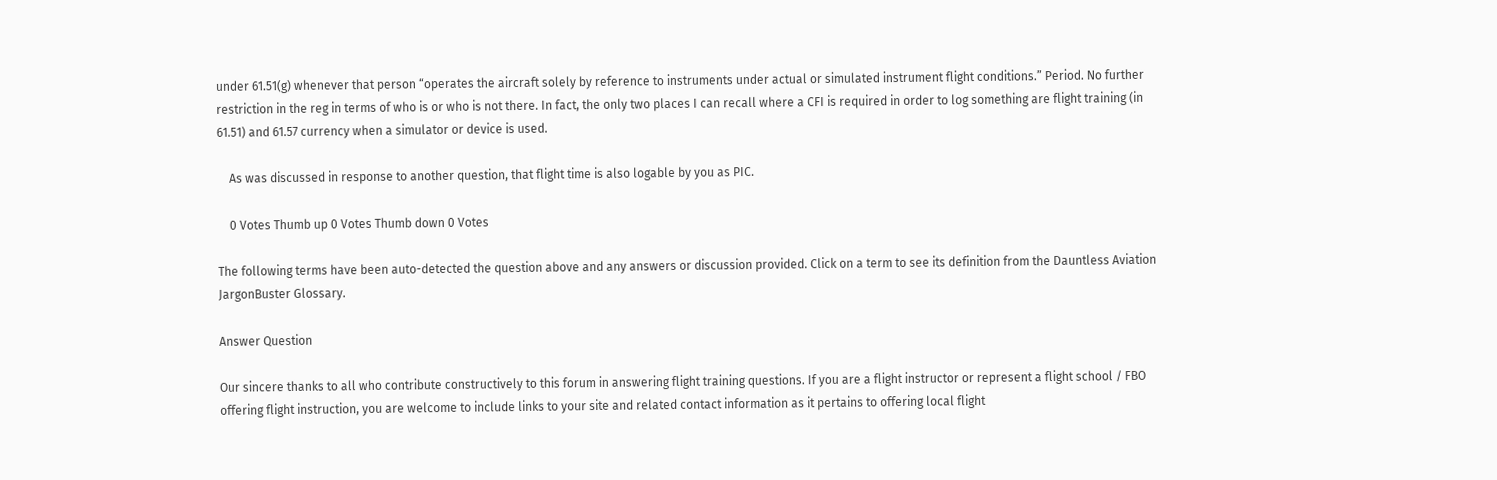under 61.51(g) whenever that person “operates the aircraft solely by reference to instruments under actual or simulated instrument flight conditions.” Period. No further restriction in the reg in terms of who is or who is not there. In fact, the only two places I can recall where a CFI is required in order to log something are flight training (in 61.51) and 61.57 currency when a simulator or device is used.

    As was discussed in response to another question, that flight time is also logable by you as PIC.

    0 Votes Thumb up 0 Votes Thumb down 0 Votes

The following terms have been auto-detected the question above and any answers or discussion provided. Click on a term to see its definition from the Dauntless Aviation JargonBuster Glossary.

Answer Question

Our sincere thanks to all who contribute constructively to this forum in answering flight training questions. If you are a flight instructor or represent a flight school / FBO offering flight instruction, you are welcome to include links to your site and related contact information as it pertains to offering local flight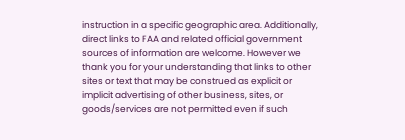instruction in a specific geographic area. Additionally, direct links to FAA and related official government sources of information are welcome. However we thank you for your understanding that links to other sites or text that may be construed as explicit or implicit advertising of other business, sites, or goods/services are not permitted even if such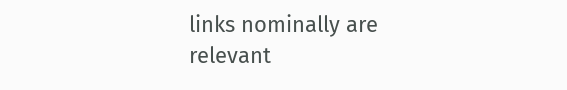links nominally are relevant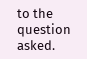to the question asked.